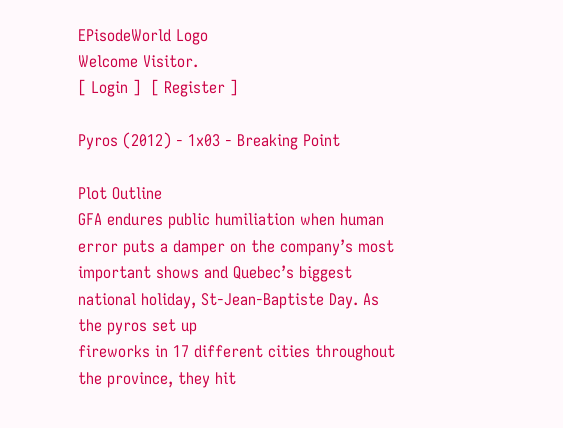EPisodeWorld Logo
Welcome Visitor.
[ Login ]  [ Register ]

Pyros (2012) - 1x03 - Breaking Point

Plot Outline
GFA endures public humiliation when human error puts a damper on the company’s most important shows and Quebec’s biggest national holiday, St-Jean-Baptiste Day. As the pyros set up
fireworks in 17 different cities throughout the province, they hit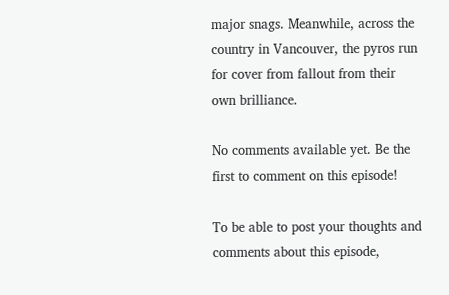major snags. Meanwhile, across the country in Vancouver, the pyros run for cover from fallout from their own brilliance.

No comments available yet. Be the first to comment on this episode!

To be able to post your thoughts and comments about this episode,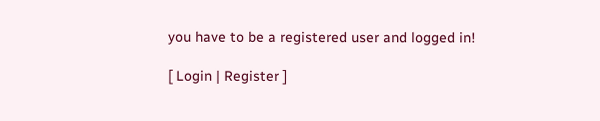you have to be a registered user and logged in!

[ Login | Register ]